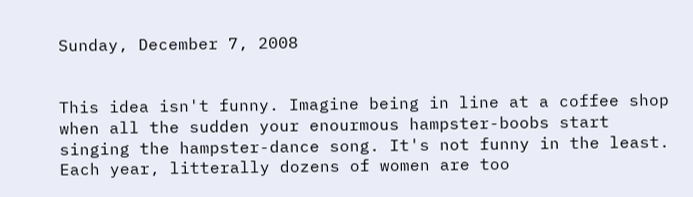Sunday, December 7, 2008


This idea isn't funny. Imagine being in line at a coffee shop when all the sudden your enourmous hampster-boobs start singing the hampster-dance song. It's not funny in the least. Each year, litterally dozens of women are too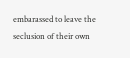embarassed to leave the seclusion of their own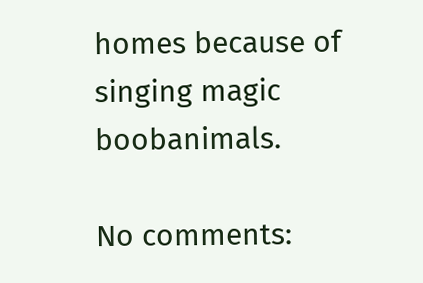homes because of singing magic boobanimals.

No comments: